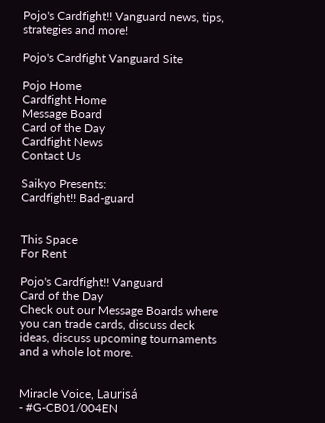Pojo's Cardfight!! Vanguard news, tips, strategies and more!

Pojo's Cardfight Vanguard Site

Pojo Home
Cardfight Home
Message Board
Card of the Day
Cardfight News
Contact Us

Saikyo Presents:
Cardfight!! Bad-guard


This Space
For Rent

Pojo's Cardfight!! Vanguard
Card of the Day
Check out our Message Boards where you can trade cards, discuss deck ideas, discuss upcoming tournaments and a whole lot more.


Miracle Voice, Laurisá
- #G-CB01/004EN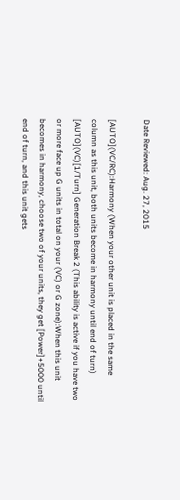Date Reviewed: Aug. 27, 2015

[AUTO](VC/RC):Harmony (When your other unit is placed in the same column as this unit, both units become in harmony until end of turn) [AUTO](VC)[1/Turn] Generation Break 2 (This ability is active if you have two or more face up G units in total on your (VC) or G zone):When this unit becomes in harmony, choose two of your units, they get [Power]+5000 until end of turn, and this unit gets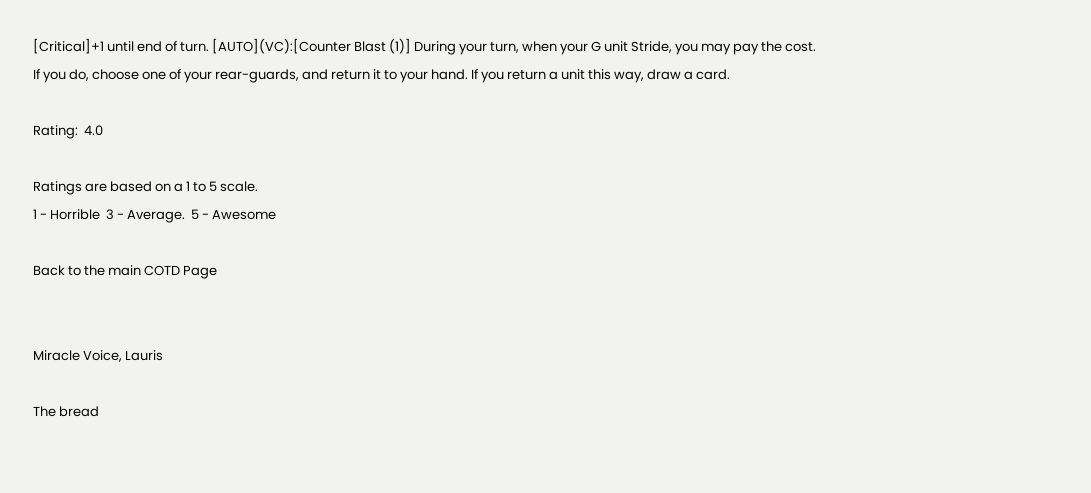[Critical]+1 until end of turn. [AUTO](VC):[Counter Blast (1)] During your turn, when your G unit Stride, you may pay the cost. If you do, choose one of your rear-guards, and return it to your hand. If you return a unit this way, draw a card.

Rating:  4.0

Ratings are based on a 1 to 5 scale.
1 - Horrible  3 - Average.  5 - Awesome

Back to the main COTD Page


Miracle Voice, Lauris

The bread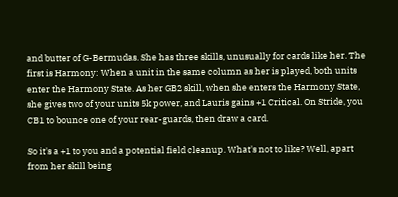and butter of G-Bermudas. She has three skills, unusually for cards like her. The first is Harmony: When a unit in the same column as her is played, both units enter the Harmony State. As her GB2 skill, when she enters the Harmony State, she gives two of your units 5k power, and Lauris gains +1 Critical. On Stride, you CB1 to bounce one of your rear-guards, then draw a card.

So it's a +1 to you and a potential field cleanup. What's not to like? Well, apart from her skill being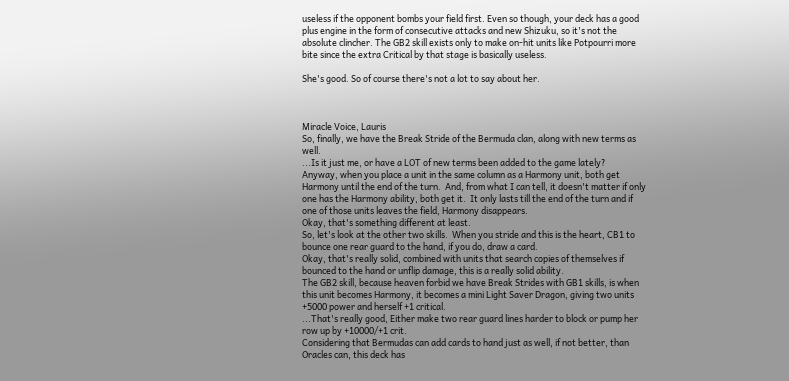useless if the opponent bombs your field first. Even so though, your deck has a good plus engine in the form of consecutive attacks and new Shizuku, so it's not the absolute clincher. The GB2 skill exists only to make on-hit units like Potpourri more bite since the extra Critical by that stage is basically useless.

She's good. So of course there's not a lot to say about her.



Miracle Voice, Lauris
So, finally, we have the Break Stride of the Bermuda clan, along with new terms as well.
...Is it just me, or have a LOT of new terms been added to the game lately?
Anyway, when you place a unit in the same column as a Harmony unit, both get Harmony until the end of the turn.  And, from what I can tell, it doesn't matter if only one has the Harmony ability, both get it.  It only lasts till the end of the turn and if one of those units leaves the field, Harmony disappears.
Okay, that's something different at least.
So, let's look at the other two skills.  When you stride and this is the heart, CB1 to bounce one rear guard to the hand, if you do, draw a card.
Okay, that's really solid, combined with units that search copies of themselves if bounced to the hand or unflip damage, this is a really solid ability.
The GB2 skill, because heaven forbid we have Break Strides with GB1 skills, is when this unit becomes Harmony, it becomes a mini Light Saver Dragon, giving two units +5000 power and herself +1 critical.
...That's really good, Either make two rear guard lines harder to block or pump her row up by +10000/+1 crit.
Considering that Bermudas can add cards to hand just as well, if not better, than Oracles can, this deck has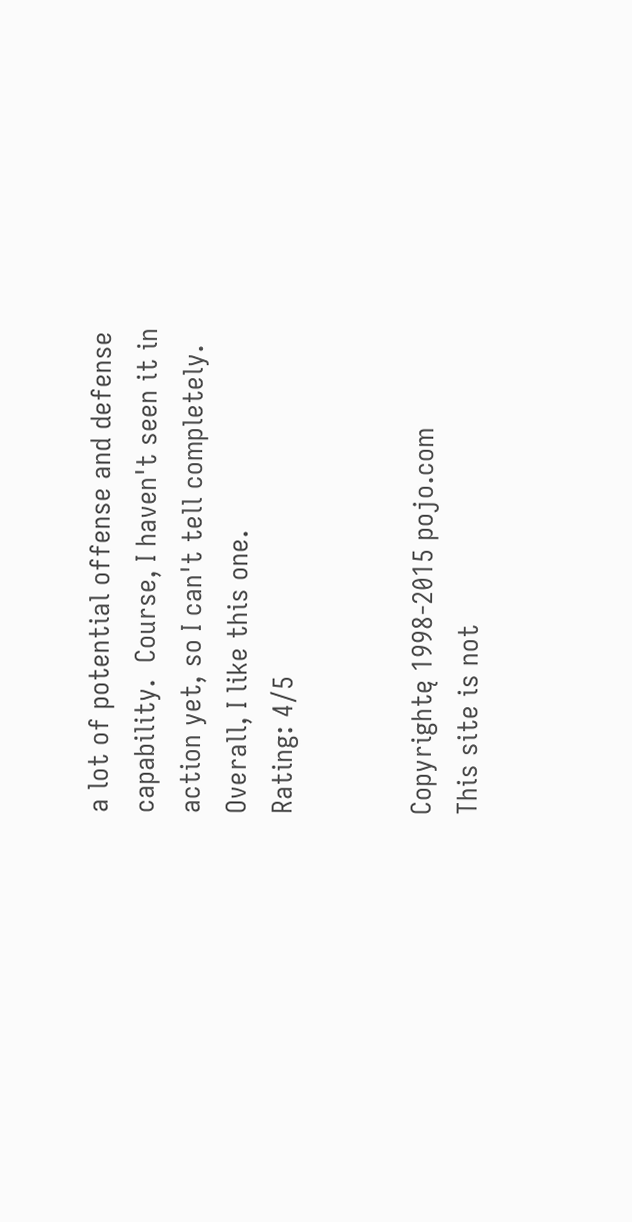a lot of potential offense and defense capability.  Course, I haven't seen it in action yet, so I can't tell completely.
Overall, I like this one.
Rating: 4/5


Copyrightę 1998-2015 pojo.com
This site is not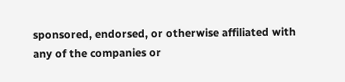sponsored, endorsed, or otherwise affiliated with any of the companies or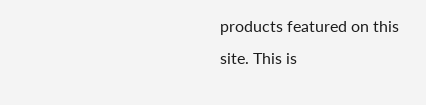products featured on this site. This is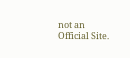not an Official Site.